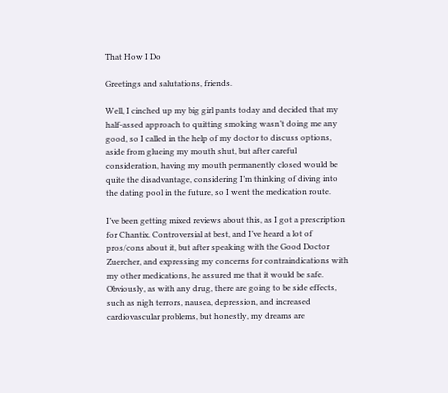That How I Do

Greetings and salutations, friends.

Well, I cinched up my big girl pants today and decided that my half-assed approach to quitting smoking wasn’t doing me any good, so I called in the help of my doctor to discuss options, aside from glueing my mouth shut, but after careful consideration, having my mouth permanently closed would be quite the disadvantage, considering I’m thinking of diving into the dating pool in the future, so I went the medication route.

I’ve been getting mixed reviews about this, as I got a prescription for Chantix. Controversial at best, and I’ve heard a lot of pros/cons about it, but after speaking with the Good Doctor Zuercher, and expressing my concerns for contraindications with my other medications, he assured me that it would be safe. Obviously, as with any drug, there are going to be side effects, such as nigh terrors, nausea, depression, and increased cardiovascular problems, but honestly, my dreams are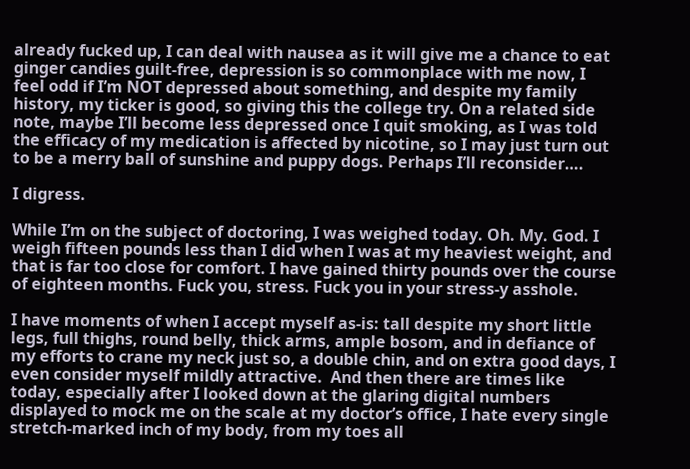already fucked up, I can deal with nausea as it will give me a chance to eat ginger candies guilt-free, depression is so commonplace with me now, I feel odd if I’m NOT depressed about something, and despite my family history, my ticker is good, so giving this the college try. On a related side note, maybe I’ll become less depressed once I quit smoking, as I was told the efficacy of my medication is affected by nicotine, so I may just turn out to be a merry ball of sunshine and puppy dogs. Perhaps I’ll reconsider….

I digress.

While I’m on the subject of doctoring, I was weighed today. Oh. My. God. I weigh fifteen pounds less than I did when I was at my heaviest weight, and that is far too close for comfort. I have gained thirty pounds over the course of eighteen months. Fuck you, stress. Fuck you in your stress-y asshole.

I have moments of when I accept myself as-is: tall despite my short little legs, full thighs, round belly, thick arms, ample bosom, and in defiance of my efforts to crane my neck just so, a double chin, and on extra good days, I even consider myself mildly attractive.  And then there are times like today, especially after I looked down at the glaring digital numbers displayed to mock me on the scale at my doctor’s office, I hate every single stretch-marked inch of my body, from my toes all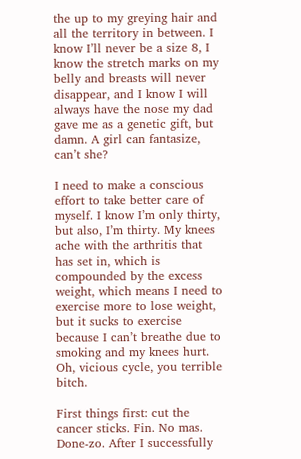the up to my greying hair and all the territory in between. I know I’ll never be a size 8, I know the stretch marks on my belly and breasts will never disappear, and I know I will always have the nose my dad gave me as a genetic gift, but damn. A girl can fantasize, can’t she?

I need to make a conscious effort to take better care of myself. I know I’m only thirty, but also, I’m thirty. My knees ache with the arthritis that has set in, which is compounded by the excess weight, which means I need to exercise more to lose weight, but it sucks to exercise because I can’t breathe due to smoking and my knees hurt. Oh, vicious cycle, you terrible bitch.

First things first: cut the cancer sticks. Fin. No mas. Done-zo. After I successfully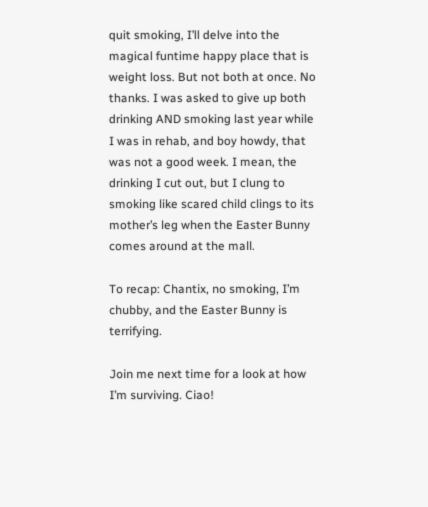quit smoking, I’ll delve into the magical funtime happy place that is weight loss. But not both at once. No thanks. I was asked to give up both drinking AND smoking last year while I was in rehab, and boy howdy, that was not a good week. I mean, the drinking I cut out, but I clung to smoking like scared child clings to its mother’s leg when the Easter Bunny comes around at the mall.

To recap: Chantix, no smoking, I’m chubby, and the Easter Bunny is terrifying.

Join me next time for a look at how I’m surviving. Ciao!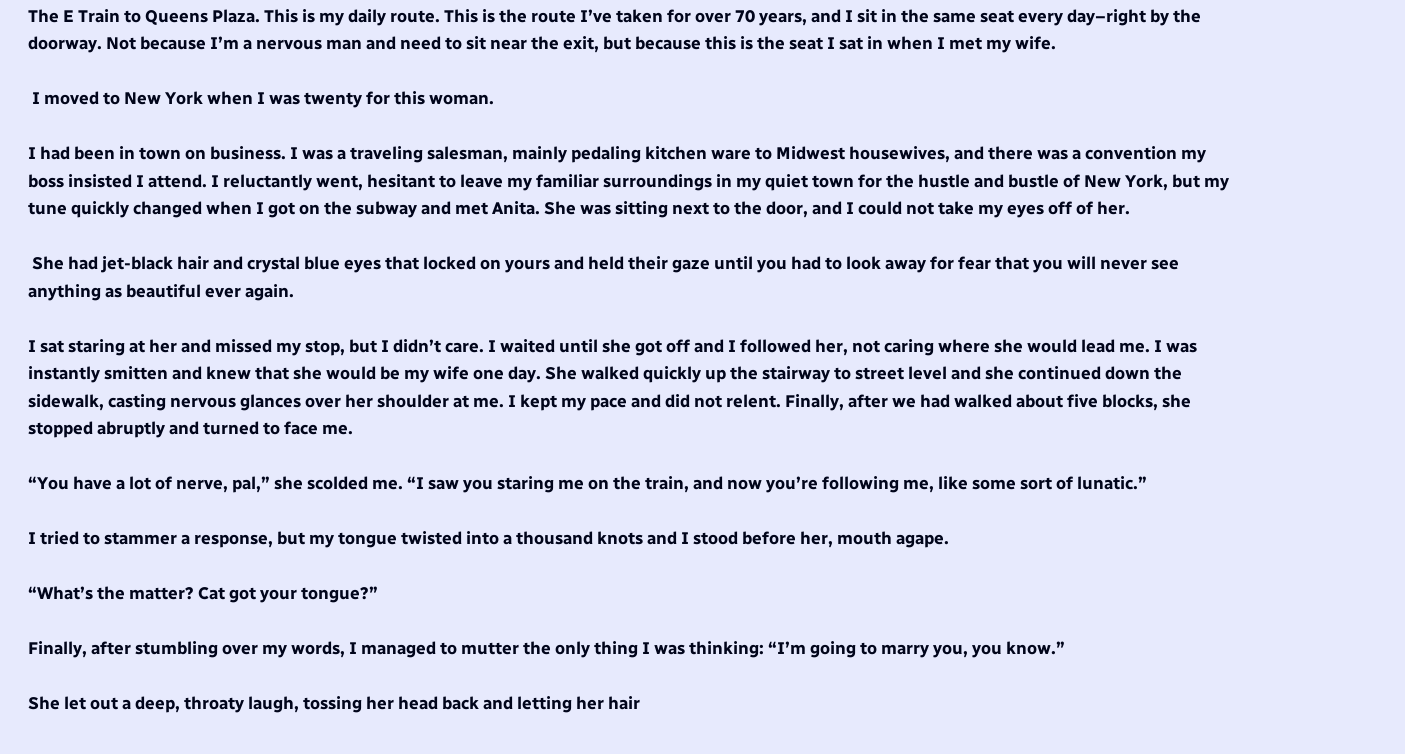The E Train to Queens Plaza. This is my daily route. This is the route I’ve taken for over 70 years, and I sit in the same seat every day–right by the doorway. Not because I’m a nervous man and need to sit near the exit, but because this is the seat I sat in when I met my wife.

 I moved to New York when I was twenty for this woman.

I had been in town on business. I was a traveling salesman, mainly pedaling kitchen ware to Midwest housewives, and there was a convention my boss insisted I attend. I reluctantly went, hesitant to leave my familiar surroundings in my quiet town for the hustle and bustle of New York, but my tune quickly changed when I got on the subway and met Anita. She was sitting next to the door, and I could not take my eyes off of her.

 She had jet-black hair and crystal blue eyes that locked on yours and held their gaze until you had to look away for fear that you will never see anything as beautiful ever again.

I sat staring at her and missed my stop, but I didn’t care. I waited until she got off and I followed her, not caring where she would lead me. I was instantly smitten and knew that she would be my wife one day. She walked quickly up the stairway to street level and she continued down the sidewalk, casting nervous glances over her shoulder at me. I kept my pace and did not relent. Finally, after we had walked about five blocks, she stopped abruptly and turned to face me.

“You have a lot of nerve, pal,” she scolded me. “I saw you staring me on the train, and now you’re following me, like some sort of lunatic.”

I tried to stammer a response, but my tongue twisted into a thousand knots and I stood before her, mouth agape.

“What’s the matter? Cat got your tongue?”

Finally, after stumbling over my words, I managed to mutter the only thing I was thinking: “I’m going to marry you, you know.”

She let out a deep, throaty laugh, tossing her head back and letting her hair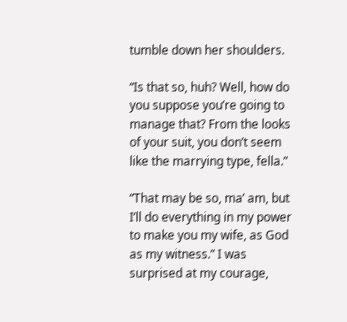tumble down her shoulders.

“Is that so, huh? Well, how do you suppose you’re going to manage that? From the looks of your suit, you don’t seem like the marrying type, fella.”

“That may be so, ma’ am, but I’ll do everything in my power to make you my wife, as God as my witness.” I was surprised at my courage,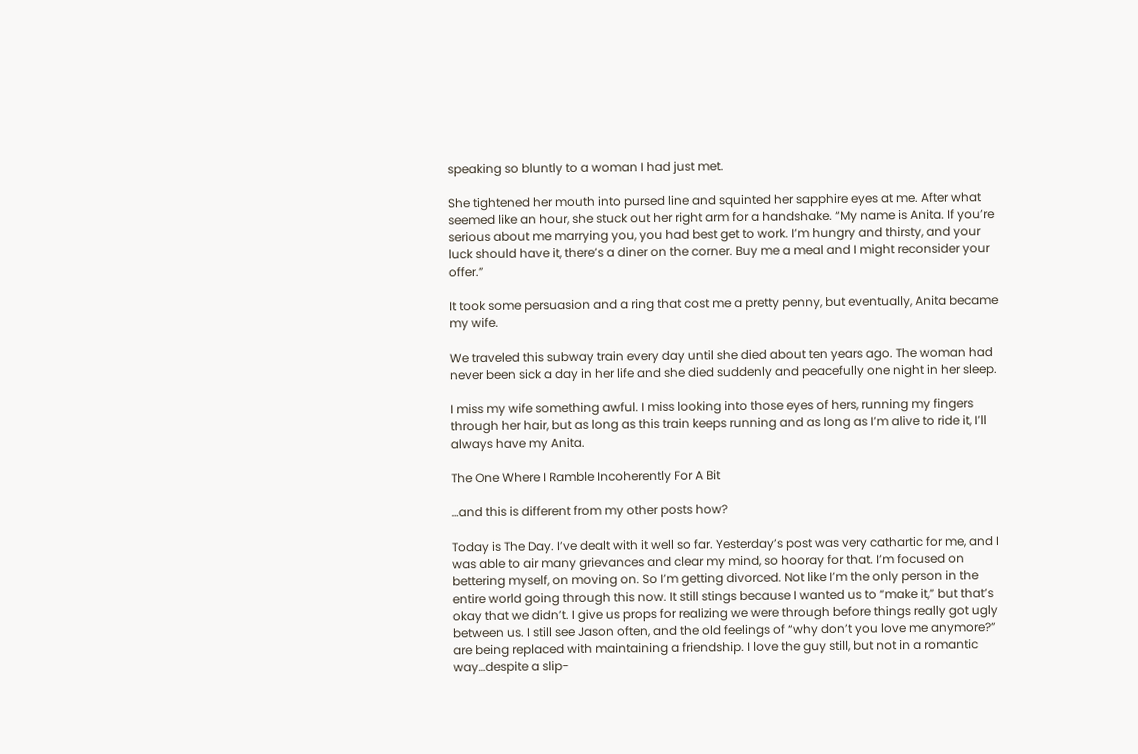speaking so bluntly to a woman I had just met.

She tightened her mouth into pursed line and squinted her sapphire eyes at me. After what seemed like an hour, she stuck out her right arm for a handshake. “My name is Anita. If you’re serious about me marrying you, you had best get to work. I’m hungry and thirsty, and your luck should have it, there’s a diner on the corner. Buy me a meal and I might reconsider your offer.”

It took some persuasion and a ring that cost me a pretty penny, but eventually, Anita became my wife.

We traveled this subway train every day until she died about ten years ago. The woman had never been sick a day in her life and she died suddenly and peacefully one night in her sleep.

I miss my wife something awful. I miss looking into those eyes of hers, running my fingers through her hair, but as long as this train keeps running and as long as I’m alive to ride it, I’ll always have my Anita.

The One Where I Ramble Incoherently For A Bit

…and this is different from my other posts how?

Today is The Day. I’ve dealt with it well so far. Yesterday’s post was very cathartic for me, and I was able to air many grievances and clear my mind, so hooray for that. I’m focused on bettering myself, on moving on. So I’m getting divorced. Not like I’m the only person in the entire world going through this now. It still stings because I wanted us to “make it,” but that’s okay that we didn’t. I give us props for realizing we were through before things really got ugly between us. I still see Jason often, and the old feelings of “why don’t you love me anymore?” are being replaced with maintaining a friendship. I love the guy still, but not in a romantic way…despite a slip-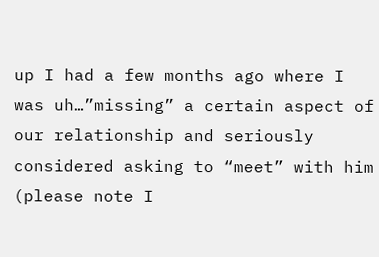up I had a few months ago where I was uh…”missing” a certain aspect of our relationship and seriously considered asking to “meet” with him (please note I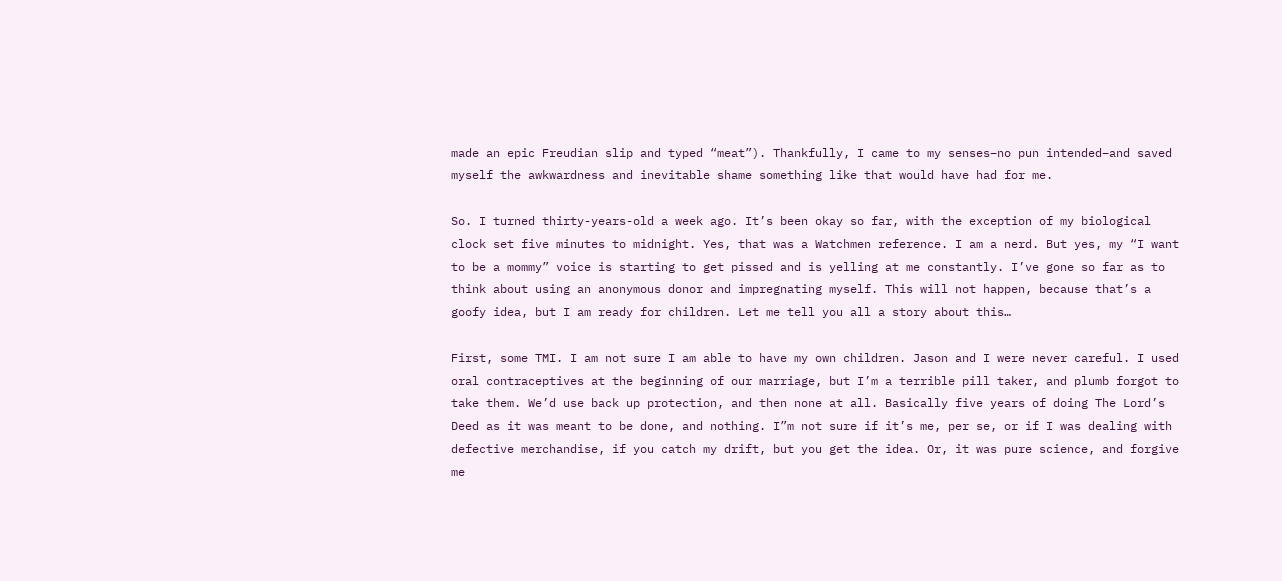made an epic Freudian slip and typed “meat”). Thankfully, I came to my senses–no pun intended–and saved myself the awkwardness and inevitable shame something like that would have had for me.

So. I turned thirty-years-old a week ago. It’s been okay so far, with the exception of my biological clock set five minutes to midnight. Yes, that was a Watchmen reference. I am a nerd. But yes, my “I want to be a mommy” voice is starting to get pissed and is yelling at me constantly. I’ve gone so far as to think about using an anonymous donor and impregnating myself. This will not happen, because that’s a goofy idea, but I am ready for children. Let me tell you all a story about this…

First, some TMI. I am not sure I am able to have my own children. Jason and I were never careful. I used oral contraceptives at the beginning of our marriage, but I’m a terrible pill taker, and plumb forgot to take them. We’d use back up protection, and then none at all. Basically five years of doing The Lord’s Deed as it was meant to be done, and nothing. I”m not sure if it’s me, per se, or if I was dealing with defective merchandise, if you catch my drift, but you get the idea. Or, it was pure science, and forgive me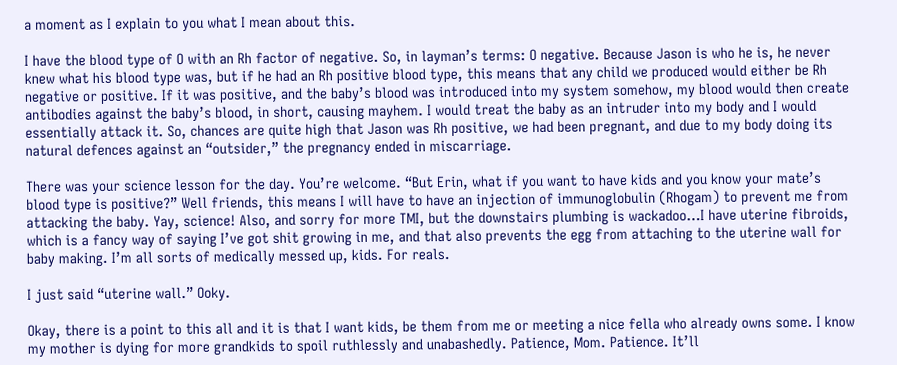a moment as I explain to you what I mean about this.

I have the blood type of O with an Rh factor of negative. So, in layman’s terms: O negative. Because Jason is who he is, he never knew what his blood type was, but if he had an Rh positive blood type, this means that any child we produced would either be Rh negative or positive. If it was positive, and the baby’s blood was introduced into my system somehow, my blood would then create antibodies against the baby’s blood, in short, causing mayhem. I would treat the baby as an intruder into my body and I would essentially attack it. So, chances are quite high that Jason was Rh positive, we had been pregnant, and due to my body doing its natural defences against an “outsider,” the pregnancy ended in miscarriage.

There was your science lesson for the day. You’re welcome. “But Erin, what if you want to have kids and you know your mate’s blood type is positive?” Well friends, this means I will have to have an injection of immunoglobulin (Rhogam) to prevent me from attacking the baby. Yay, science! Also, and sorry for more TMI, but the downstairs plumbing is wackadoo…I have uterine fibroids, which is a fancy way of saying I’ve got shit growing in me, and that also prevents the egg from attaching to the uterine wall for baby making. I’m all sorts of medically messed up, kids. For reals.

I just said “uterine wall.” Ooky.

Okay, there is a point to this all and it is that I want kids, be them from me or meeting a nice fella who already owns some. I know my mother is dying for more grandkids to spoil ruthlessly and unabashedly. Patience, Mom. Patience. It’ll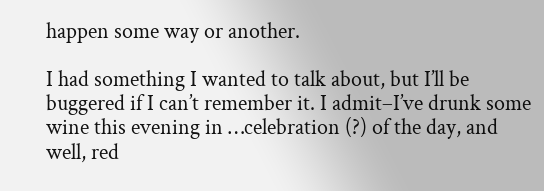happen some way or another.

I had something I wanted to talk about, but I’ll be buggered if I can’t remember it. I admit–I’ve drunk some wine this evening in …celebration (?) of the day, and well, red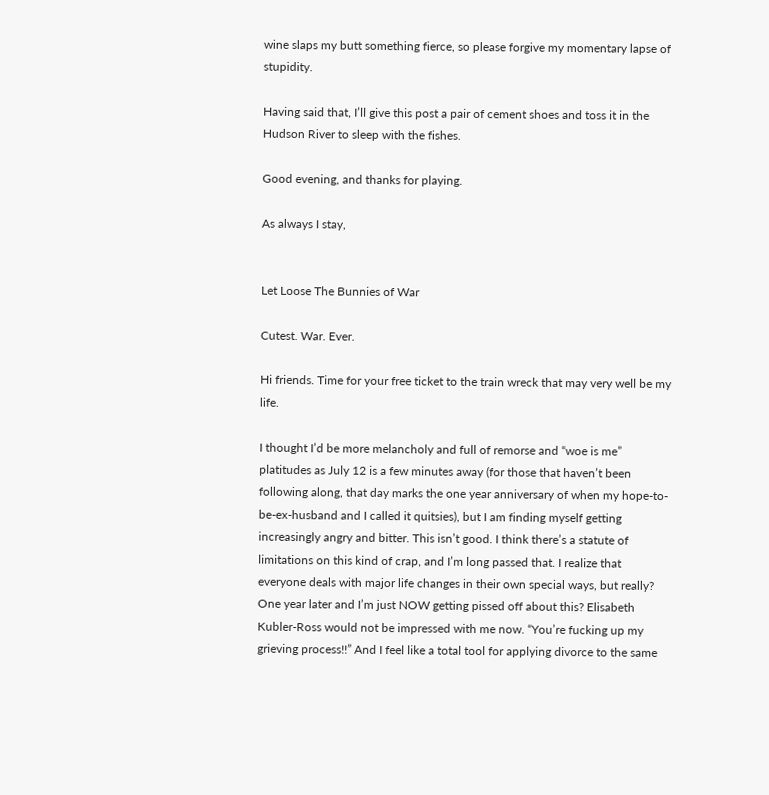wine slaps my butt something fierce, so please forgive my momentary lapse of stupidity.

Having said that, I’ll give this post a pair of cement shoes and toss it in the Hudson River to sleep with the fishes.

Good evening, and thanks for playing.

As always I stay,


Let Loose The Bunnies of War

Cutest. War. Ever.

Hi friends. Time for your free ticket to the train wreck that may very well be my life.

I thought I’d be more melancholy and full of remorse and “woe is me” platitudes as July 12 is a few minutes away (for those that haven’t been following along, that day marks the one year anniversary of when my hope-to-be-ex-husband and I called it quitsies), but I am finding myself getting increasingly angry and bitter. This isn’t good. I think there’s a statute of limitations on this kind of crap, and I’m long passed that. I realize that everyone deals with major life changes in their own special ways, but really? One year later and I’m just NOW getting pissed off about this? Elisabeth Kubler-Ross would not be impressed with me now. “You’re fucking up my grieving process!!” And I feel like a total tool for applying divorce to the same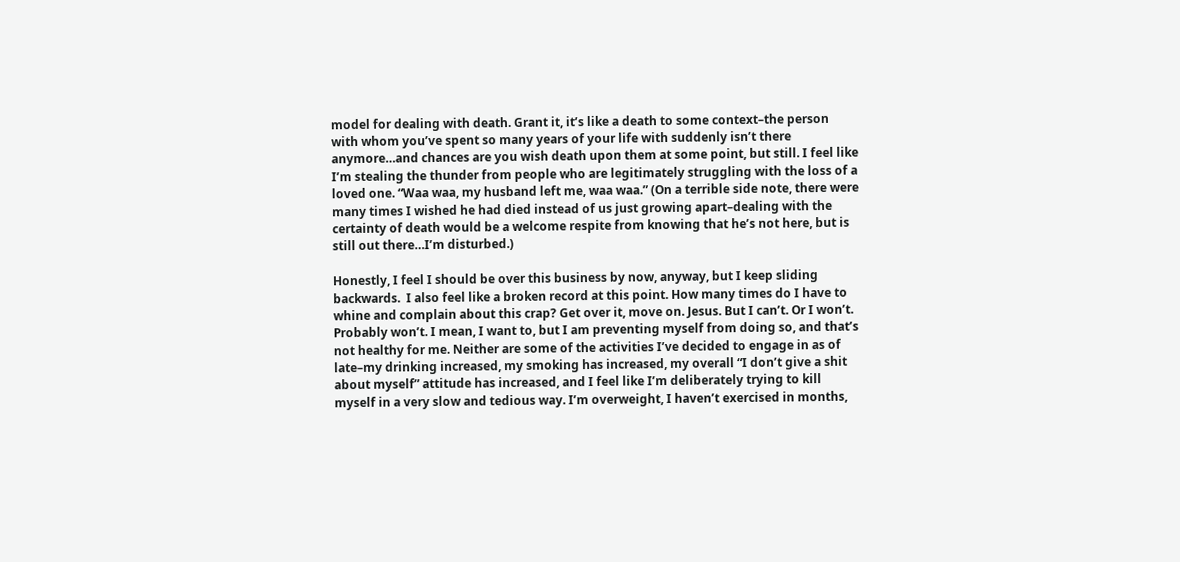model for dealing with death. Grant it, it’s like a death to some context–the person with whom you’ve spent so many years of your life with suddenly isn’t there anymore…and chances are you wish death upon them at some point, but still. I feel like I’m stealing the thunder from people who are legitimately struggling with the loss of a loved one. “Waa waa, my husband left me, waa waa.” (On a terrible side note, there were many times I wished he had died instead of us just growing apart–dealing with the certainty of death would be a welcome respite from knowing that he’s not here, but is still out there…I’m disturbed.)

Honestly, I feel I should be over this business by now, anyway, but I keep sliding backwards.  I also feel like a broken record at this point. How many times do I have to whine and complain about this crap? Get over it, move on. Jesus. But I can’t. Or I won’t. Probably won’t. I mean, I want to, but I am preventing myself from doing so, and that’s not healthy for me. Neither are some of the activities I’ve decided to engage in as of late–my drinking increased, my smoking has increased, my overall “I don’t give a shit about myself” attitude has increased, and I feel like I’m deliberately trying to kill myself in a very slow and tedious way. I’m overweight, I haven’t exercised in months,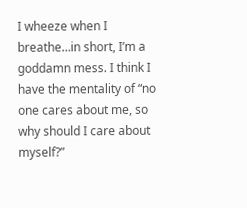I wheeze when I breathe…in short, I’m a goddamn mess. I think I have the mentality of “no one cares about me, so why should I care about myself?”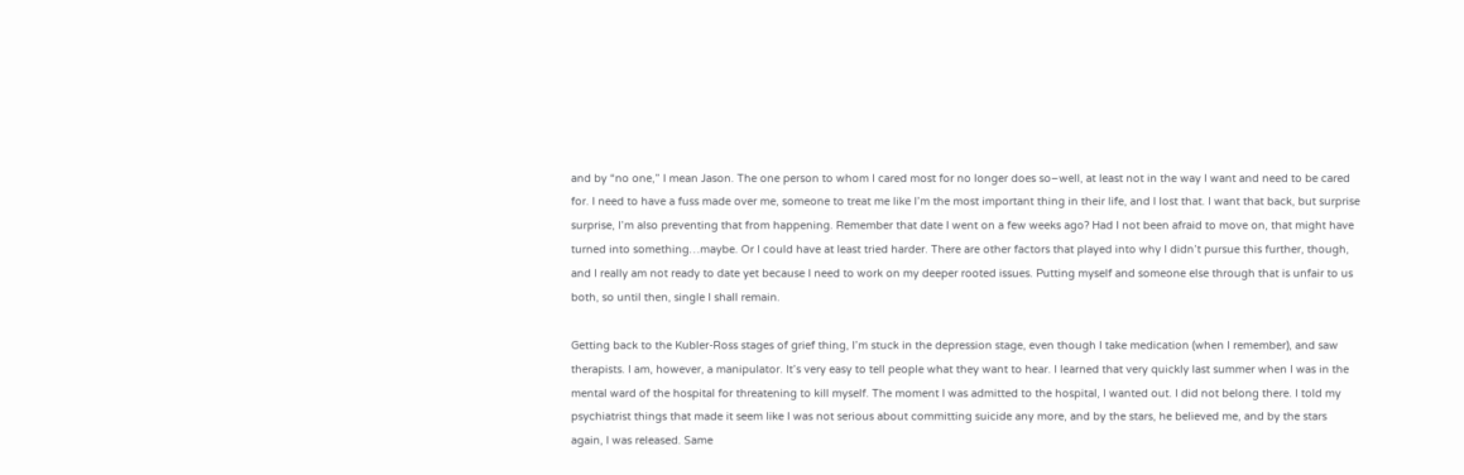and by “no one,” I mean Jason. The one person to whom I cared most for no longer does so–well, at least not in the way I want and need to be cared for. I need to have a fuss made over me, someone to treat me like I’m the most important thing in their life, and I lost that. I want that back, but surprise surprise, I’m also preventing that from happening. Remember that date I went on a few weeks ago? Had I not been afraid to move on, that might have turned into something…maybe. Or I could have at least tried harder. There are other factors that played into why I didn’t pursue this further, though, and I really am not ready to date yet because I need to work on my deeper rooted issues. Putting myself and someone else through that is unfair to us both, so until then, single I shall remain.

Getting back to the Kubler-Ross stages of grief thing, I’m stuck in the depression stage, even though I take medication (when I remember), and saw therapists. I am, however, a manipulator. It’s very easy to tell people what they want to hear. I learned that very quickly last summer when I was in the mental ward of the hospital for threatening to kill myself. The moment I was admitted to the hospital, I wanted out. I did not belong there. I told my psychiatrist things that made it seem like I was not serious about committing suicide any more, and by the stars, he believed me, and by the stars again, I was released. Same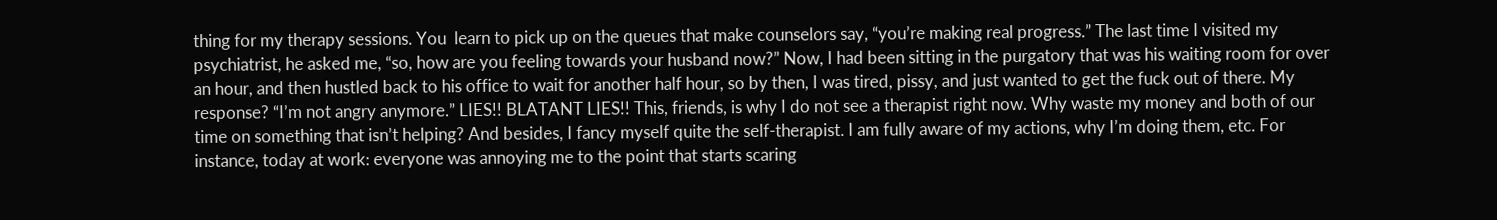thing for my therapy sessions. You  learn to pick up on the queues that make counselors say, “you’re making real progress.” The last time I visited my psychiatrist, he asked me, “so, how are you feeling towards your husband now?” Now, I had been sitting in the purgatory that was his waiting room for over an hour, and then hustled back to his office to wait for another half hour, so by then, I was tired, pissy, and just wanted to get the fuck out of there. My response? “I’m not angry anymore.” LIES!! BLATANT LIES!! This, friends, is why I do not see a therapist right now. Why waste my money and both of our time on something that isn’t helping? And besides, I fancy myself quite the self-therapist. I am fully aware of my actions, why I’m doing them, etc. For instance, today at work: everyone was annoying me to the point that starts scaring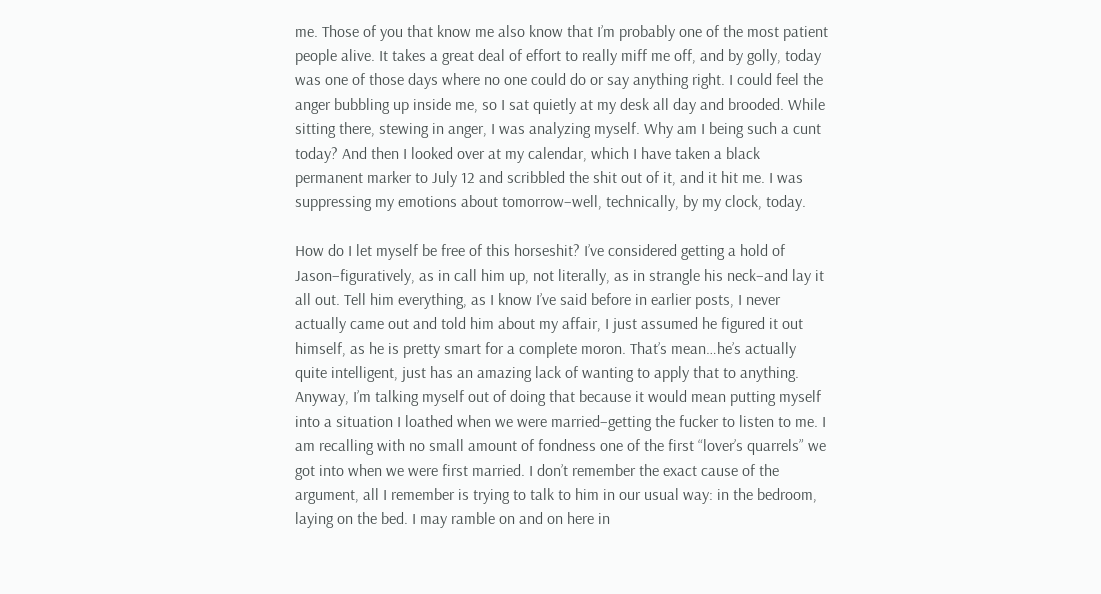me. Those of you that know me also know that I’m probably one of the most patient people alive. It takes a great deal of effort to really miff me off, and by golly, today was one of those days where no one could do or say anything right. I could feel the anger bubbling up inside me, so I sat quietly at my desk all day and brooded. While sitting there, stewing in anger, I was analyzing myself. Why am I being such a cunt today? And then I looked over at my calendar, which I have taken a black permanent marker to July 12 and scribbled the shit out of it, and it hit me. I was suppressing my emotions about tomorrow–well, technically, by my clock, today.

How do I let myself be free of this horseshit? I’ve considered getting a hold of Jason–figuratively, as in call him up, not literally, as in strangle his neck–and lay it all out. Tell him everything, as I know I’ve said before in earlier posts, I never actually came out and told him about my affair, I just assumed he figured it out himself, as he is pretty smart for a complete moron. That’s mean…he’s actually quite intelligent, just has an amazing lack of wanting to apply that to anything. Anyway, I’m talking myself out of doing that because it would mean putting myself into a situation I loathed when we were married–getting the fucker to listen to me. I am recalling with no small amount of fondness one of the first “lover’s quarrels” we got into when we were first married. I don’t remember the exact cause of the argument, all I remember is trying to talk to him in our usual way: in the bedroom, laying on the bed. I may ramble on and on here in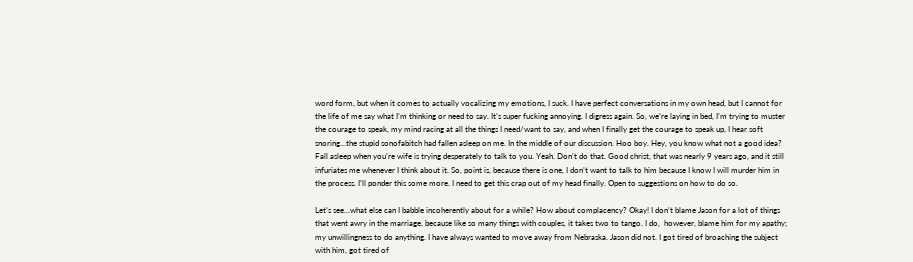word form, but when it comes to actually vocalizing my emotions, I suck. I have perfect conversations in my own head, but I cannot for the life of me say what I’m thinking or need to say. It’s super fucking annoying. I digress again. So, we’re laying in bed, I’m trying to muster the courage to speak, my mind racing at all the things I need/want to say, and when I finally get the courage to speak up, I hear soft snoring…the stupid sonofabitch had fallen asleep on me. In the middle of our discussion. Hoo boy. Hey, you know what not a good idea? Fall asleep when you’re wife is trying desperately to talk to you. Yeah. Don’t do that. Good christ, that was nearly 9 years ago, and it still infuriates me whenever I think about it. So, point is, because there is one, I don’t want to talk to him because I know I will murder him in the process. I’ll ponder this some more. I need to get this crap out of my head finally. Open to suggestions on how to do so.

Let’s see…what else can I babble incoherently about for a while? How about complacency? Okay! I don’t blame Jason for a lot of things that went awry in the marriage, because like so many things with couples, it takes two to tango. I do,  however, blame him for my apathy; my unwillingness to do anything. I have always wanted to move away from Nebraska. Jason did not. I got tired of broaching the subject with him, got tired of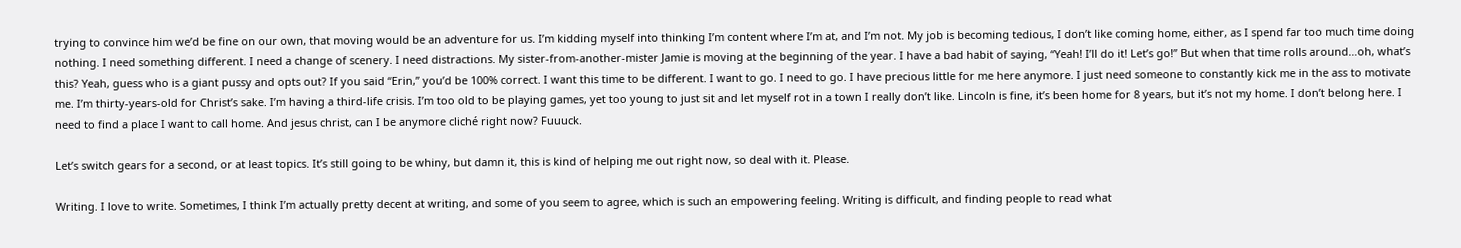trying to convince him we’d be fine on our own, that moving would be an adventure for us. I’m kidding myself into thinking I’m content where I’m at, and I’m not. My job is becoming tedious, I don’t like coming home, either, as I spend far too much time doing nothing. I need something different. I need a change of scenery. I need distractions. My sister-from-another-mister Jamie is moving at the beginning of the year. I have a bad habit of saying, “Yeah! I’ll do it! Let’s go!” But when that time rolls around…oh, what’s this? Yeah, guess who is a giant pussy and opts out? If you said “Erin,” you’d be 100% correct. I want this time to be different. I want to go. I need to go. I have precious little for me here anymore. I just need someone to constantly kick me in the ass to motivate me. I’m thirty-years-old for Christ’s sake. I’m having a third-life crisis. I’m too old to be playing games, yet too young to just sit and let myself rot in a town I really don’t like. Lincoln is fine, it’s been home for 8 years, but it’s not my home. I don’t belong here. I need to find a place I want to call home. And jesus christ, can I be anymore cliché right now? Fuuuck.

Let’s switch gears for a second, or at least topics. It’s still going to be whiny, but damn it, this is kind of helping me out right now, so deal with it. Please.

Writing. I love to write. Sometimes, I think I’m actually pretty decent at writing, and some of you seem to agree, which is such an empowering feeling. Writing is difficult, and finding people to read what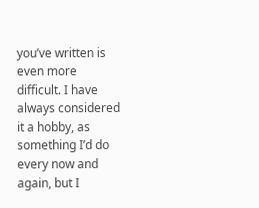you’ve written is even more difficult. I have always considered it a hobby, as something I’d do every now and again, but I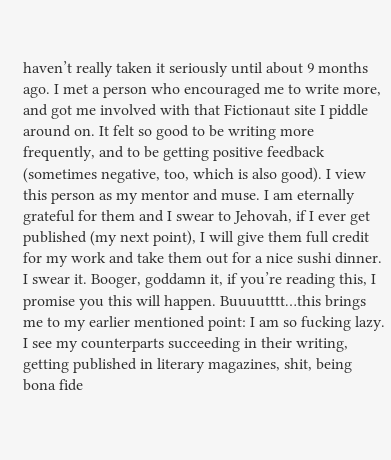haven’t really taken it seriously until about 9 months ago. I met a person who encouraged me to write more, and got me involved with that Fictionaut site I piddle around on. It felt so good to be writing more frequently, and to be getting positive feedback (sometimes negative, too, which is also good). I view this person as my mentor and muse. I am eternally grateful for them and I swear to Jehovah, if I ever get published (my next point), I will give them full credit for my work and take them out for a nice sushi dinner. I swear it. Booger, goddamn it, if you’re reading this, I promise you this will happen. Buuuutttt…this brings me to my earlier mentioned point: I am so fucking lazy. I see my counterparts succeeding in their writing, getting published in literary magazines, shit, being bona fide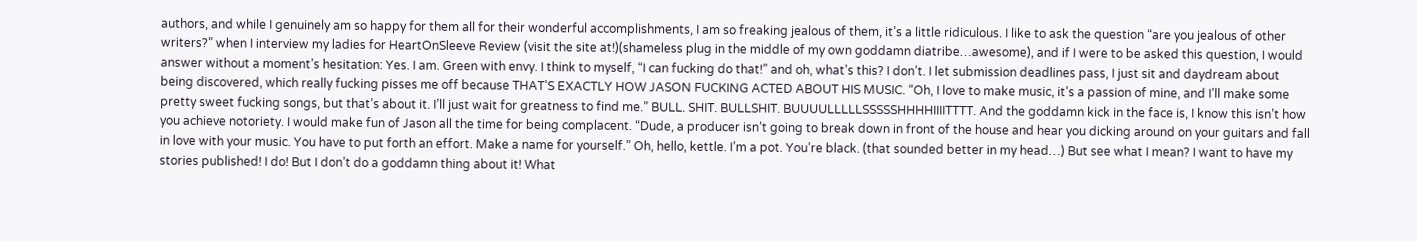authors, and while I genuinely am so happy for them all for their wonderful accomplishments, I am so freaking jealous of them, it’s a little ridiculous. I like to ask the question “are you jealous of other writers?” when I interview my ladies for HeartOnSleeve Review (visit the site at!)(shameless plug in the middle of my own goddamn diatribe…awesome), and if I were to be asked this question, I would answer without a moment’s hesitation: Yes. I am. Green with envy. I think to myself, “I can fucking do that!” and oh, what’s this? I don’t. I let submission deadlines pass, I just sit and daydream about being discovered, which really fucking pisses me off because THAT’S EXACTLY HOW JASON FUCKING ACTED ABOUT HIS MUSIC. “Oh, I love to make music, it’s a passion of mine, and I’ll make some pretty sweet fucking songs, but that’s about it. I’ll just wait for greatness to find me.” BULL. SHIT. BULLSHIT. BUUUULLLLLSSSSSHHHHIIIITTTT. And the goddamn kick in the face is, I know this isn’t how you achieve notoriety. I would make fun of Jason all the time for being complacent. “Dude, a producer isn’t going to break down in front of the house and hear you dicking around on your guitars and fall in love with your music. You have to put forth an effort. Make a name for yourself.” Oh, hello, kettle. I’m a pot. You’re black. (that sounded better in my head…) But see what I mean? I want to have my stories published! I do! But I don’t do a goddamn thing about it! What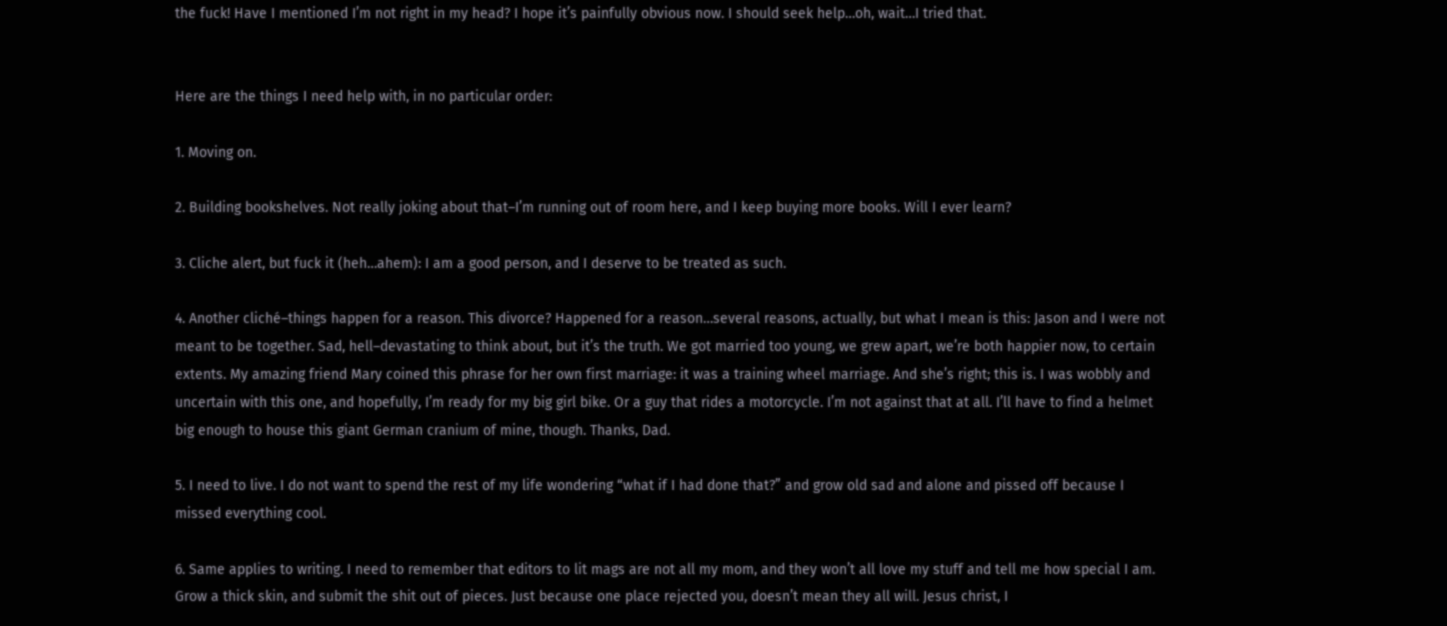the fuck! Have I mentioned I’m not right in my head? I hope it’s painfully obvious now. I should seek help…oh, wait…I tried that.


Here are the things I need help with, in no particular order:

1. Moving on.

2. Building bookshelves. Not really joking about that–I’m running out of room here, and I keep buying more books. Will I ever learn?

3. Cliche alert, but fuck it (heh…ahem): I am a good person, and I deserve to be treated as such.

4. Another cliché–things happen for a reason. This divorce? Happened for a reason…several reasons, actually, but what I mean is this: Jason and I were not meant to be together. Sad, hell–devastating to think about, but it’s the truth. We got married too young, we grew apart, we’re both happier now, to certain extents. My amazing friend Mary coined this phrase for her own first marriage: it was a training wheel marriage. And she’s right; this is. I was wobbly and uncertain with this one, and hopefully, I’m ready for my big girl bike. Or a guy that rides a motorcycle. I’m not against that at all. I’ll have to find a helmet big enough to house this giant German cranium of mine, though. Thanks, Dad.

5. I need to live. I do not want to spend the rest of my life wondering “what if I had done that?” and grow old sad and alone and pissed off because I missed everything cool.

6. Same applies to writing. I need to remember that editors to lit mags are not all my mom, and they won’t all love my stuff and tell me how special I am. Grow a thick skin, and submit the shit out of pieces. Just because one place rejected you, doesn’t mean they all will. Jesus christ, I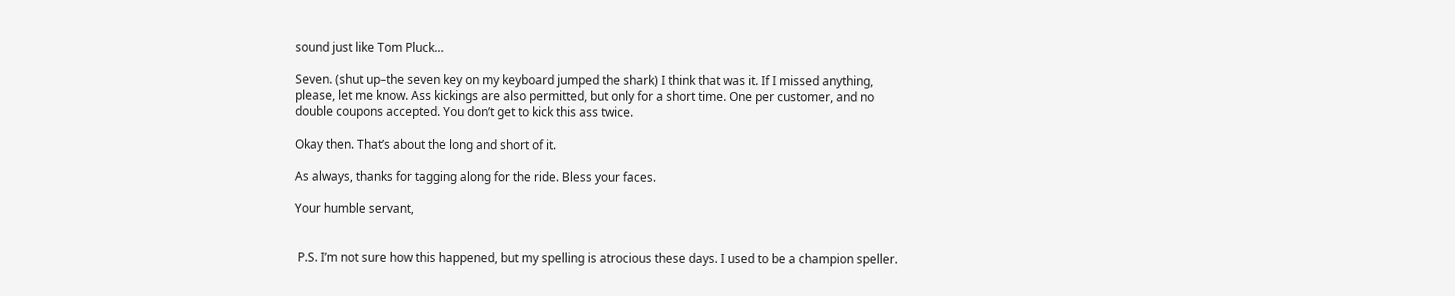sound just like Tom Pluck…

Seven. (shut up–the seven key on my keyboard jumped the shark) I think that was it. If I missed anything, please, let me know. Ass kickings are also permitted, but only for a short time. One per customer, and no double coupons accepted. You don’t get to kick this ass twice.

Okay then. That’s about the long and short of it.

As always, thanks for tagging along for the ride. Bless your faces.

Your humble servant,


 P.S. I’m not sure how this happened, but my spelling is atrocious these days. I used to be a champion speller.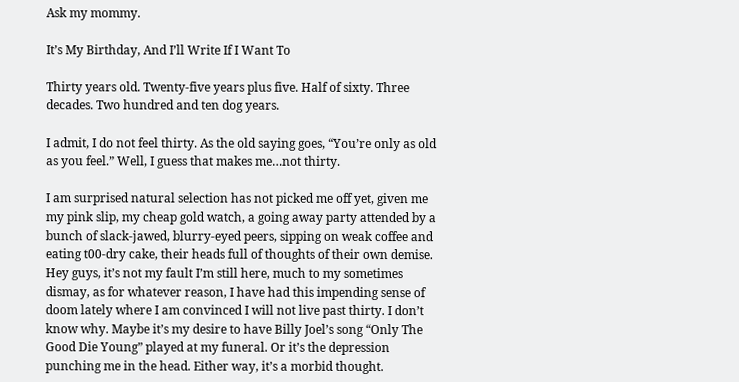Ask my mommy.

It’s My Birthday, And I’ll Write If I Want To

Thirty years old. Twenty-five years plus five. Half of sixty. Three decades. Two hundred and ten dog years.

I admit, I do not feel thirty. As the old saying goes, “You’re only as old as you feel.” Well, I guess that makes me…not thirty.

I am surprised natural selection has not picked me off yet, given me my pink slip, my cheap gold watch, a going away party attended by a bunch of slack-jawed, blurry-eyed peers, sipping on weak coffee and eating t00-dry cake, their heads full of thoughts of their own demise. Hey guys, it’s not my fault I’m still here, much to my sometimes dismay, as for whatever reason, I have had this impending sense of doom lately where I am convinced I will not live past thirty. I don’t know why. Maybe it’s my desire to have Billy Joel’s song “Only The Good Die Young” played at my funeral. Or it’s the depression punching me in the head. Either way, it’s a morbid thought.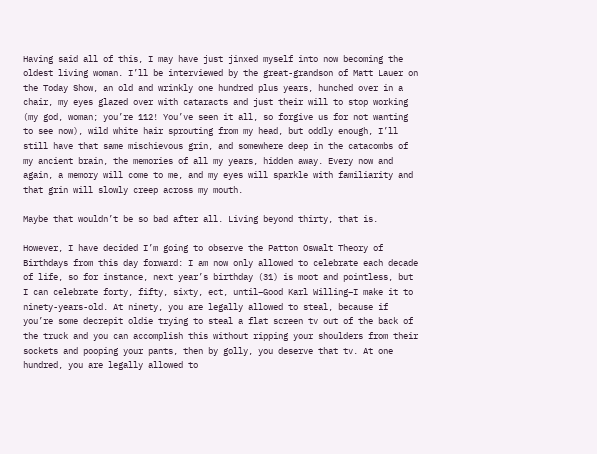Having said all of this, I may have just jinxed myself into now becoming the oldest living woman. I’ll be interviewed by the great-grandson of Matt Lauer on the Today Show, an old and wrinkly one hundred plus years, hunched over in a chair, my eyes glazed over with cataracts and just their will to stop working (my god, woman; you’re 112! You’ve seen it all, so forgive us for not wanting to see now), wild white hair sprouting from my head, but oddly enough, I’ll still have that same mischievous grin, and somewhere deep in the catacombs of my ancient brain, the memories of all my years, hidden away. Every now and again, a memory will come to me, and my eyes will sparkle with familiarity and that grin will slowly creep across my mouth.

Maybe that wouldn’t be so bad after all. Living beyond thirty, that is.

However, I have decided I’m going to observe the Patton Oswalt Theory of Birthdays from this day forward: I am now only allowed to celebrate each decade of life, so for instance, next year’s birthday (31) is moot and pointless, but I can celebrate forty, fifty, sixty, ect, until–Good Karl Willing–I make it to ninety-years-old. At ninety, you are legally allowed to steal, because if you’re some decrepit oldie trying to steal a flat screen tv out of the back of the truck and you can accomplish this without ripping your shoulders from their sockets and pooping your pants, then by golly, you deserve that tv. At one hundred, you are legally allowed to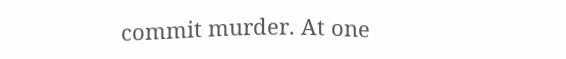commit murder. At one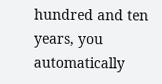hundred and ten years, you automatically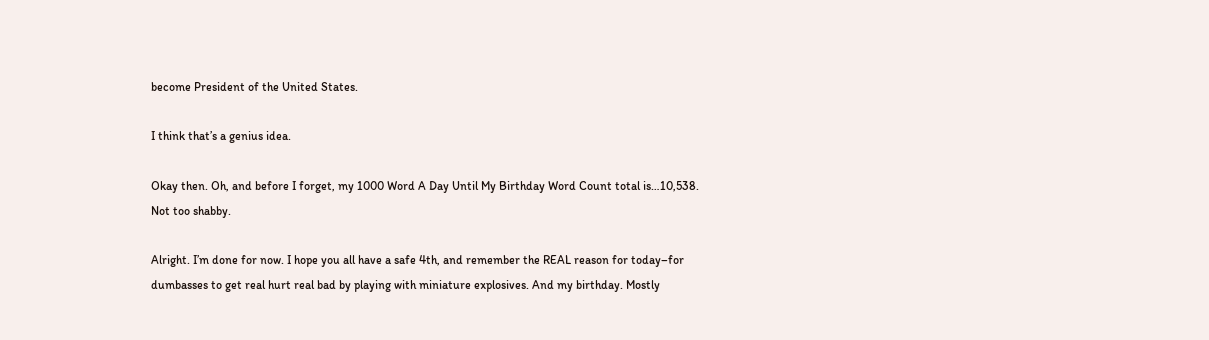become President of the United States.

I think that’s a genius idea.

Okay then. Oh, and before I forget, my 1000 Word A Day Until My Birthday Word Count total is…10,538. Not too shabby.

Alright. I’m done for now. I hope you all have a safe 4th, and remember the REAL reason for today–for dumbasses to get real hurt real bad by playing with miniature explosives. And my birthday. Mostly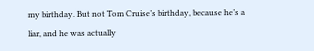my birthday. But not Tom Cruise’s birthday, because he’s a liar, and he was actually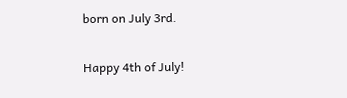born on July 3rd.

Happy 4th of July!